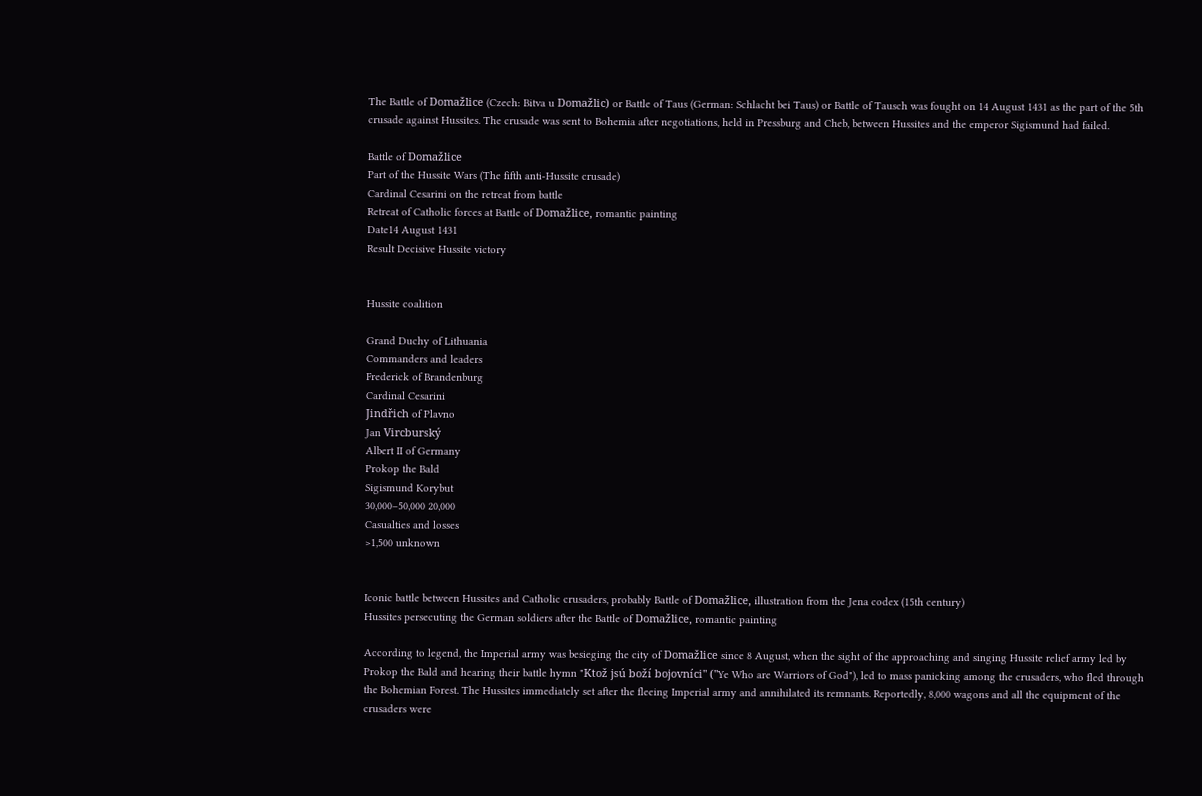The Battle of Domažlice (Czech: Bitva u Domažlic) or Battle of Taus (German: Schlacht bei Taus) or Battle of Tausch was fought on 14 August 1431 as the part of the 5th crusade against Hussites. The crusade was sent to Bohemia after negotiations, held in Pressburg and Cheb, between Hussites and the emperor Sigismund had failed.

Battle of Domažlice
Part of the Hussite Wars (The fifth anti-Hussite crusade)
Cardinal Cesarini on the retreat from battle
Retreat of Catholic forces at Battle of Domažlice, romantic painting
Date14 August 1431
Result Decisive Hussite victory


Hussite coalition

Grand Duchy of Lithuania
Commanders and leaders
Frederick of Brandenburg
Cardinal Cesarini
Jindřich of Plavno
Jan Vircburský
Albert II of Germany
Prokop the Bald
Sigismund Korybut
30,000–50,000 20,000
Casualties and losses
>1,500 unknown


Iconic battle between Hussites and Catholic crusaders, probably Battle of Domažlice, illustration from the Jena codex (15th century)
Hussites persecuting the German soldiers after the Battle of Domažlice, romantic painting

According to legend, the Imperial army was besieging the city of Domažlice since 8 August, when the sight of the approaching and singing Hussite relief army led by Prokop the Bald and hearing their battle hymn "Ktož jsú boží bojovníci" ("Ye Who are Warriors of God"), led to mass panicking among the crusaders, who fled through the Bohemian Forest. The Hussites immediately set after the fleeing Imperial army and annihilated its remnants. Reportedly, 8,000 wagons and all the equipment of the crusaders were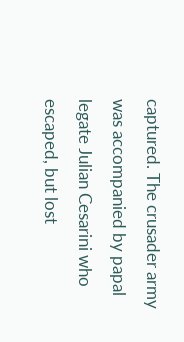captured. The crusader army was accompanied by papal legate Julian Cesarini who escaped, but lost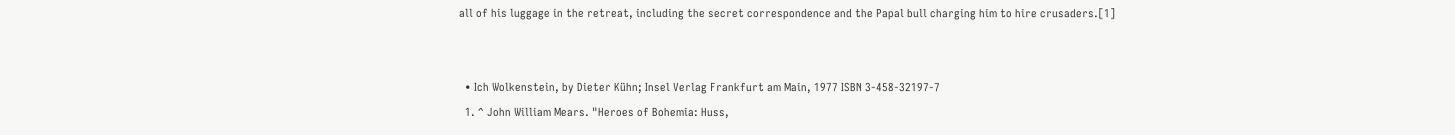all of his luggage in the retreat, including the secret correspondence and the Papal bull charging him to hire crusaders.[1]


  • Ich Wolkenstein, by Dieter Kühn; Insel Verlag Frankfurt am Main, 1977 ISBN 3-458-32197-7
  1. ^ John William Mears. "Heroes of Bohemia: Huss,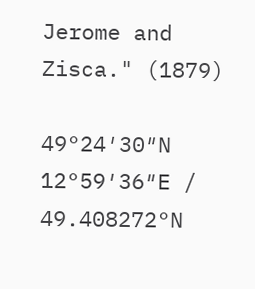Jerome and Zisca." (1879)

49°24′30″N 12°59′36″E / 49.408272°N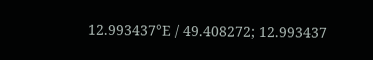12.993437°E / 49.408272; 12.993437